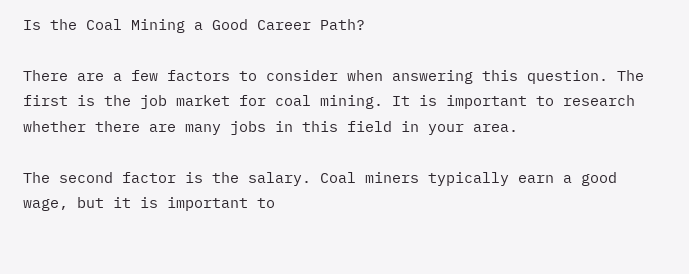Is the Coal Mining a Good Career Path?

There are a few factors to consider when answering this question. The first is the job market for coal mining. It is important to research whether there are many jobs in this field in your area.

The second factor is the salary. Coal miners typically earn a good wage, but it is important to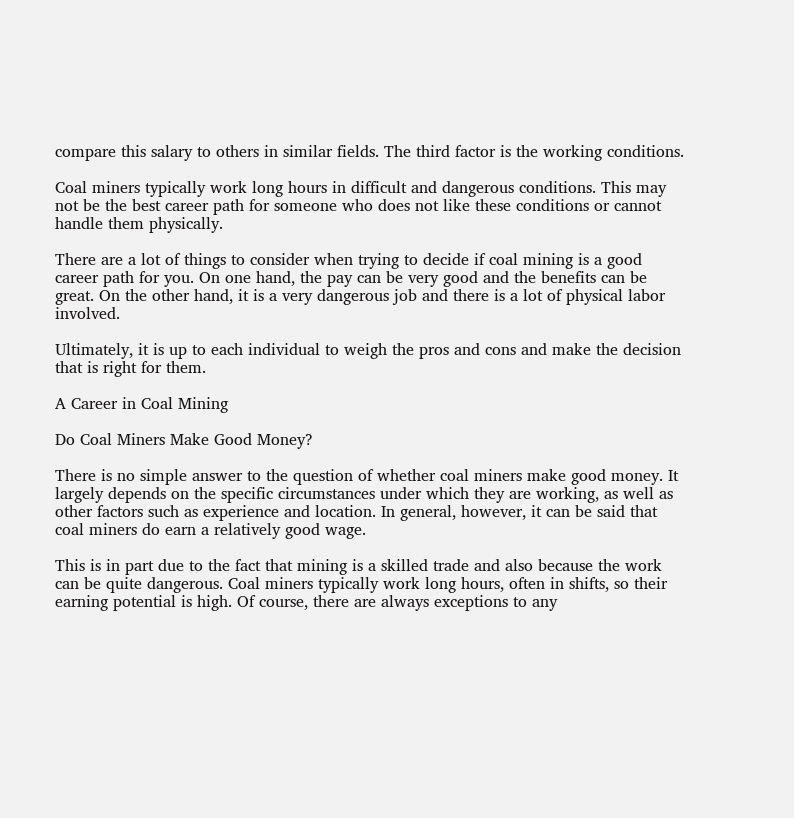compare this salary to others in similar fields. The third factor is the working conditions.

Coal miners typically work long hours in difficult and dangerous conditions. This may not be the best career path for someone who does not like these conditions or cannot handle them physically.

There are a lot of things to consider when trying to decide if coal mining is a good career path for you. On one hand, the pay can be very good and the benefits can be great. On the other hand, it is a very dangerous job and there is a lot of physical labor involved.

Ultimately, it is up to each individual to weigh the pros and cons and make the decision that is right for them.

A Career in Coal Mining

Do Coal Miners Make Good Money?

There is no simple answer to the question of whether coal miners make good money. It largely depends on the specific circumstances under which they are working, as well as other factors such as experience and location. In general, however, it can be said that coal miners do earn a relatively good wage.

This is in part due to the fact that mining is a skilled trade and also because the work can be quite dangerous. Coal miners typically work long hours, often in shifts, so their earning potential is high. Of course, there are always exceptions to any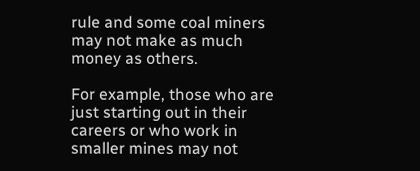rule and some coal miners may not make as much money as others.

For example, those who are just starting out in their careers or who work in smaller mines may not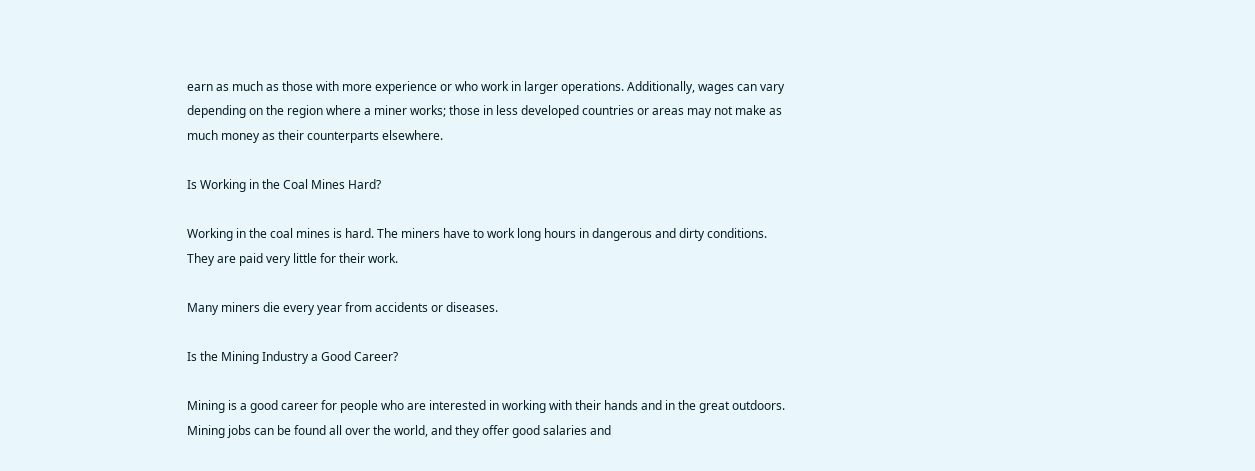earn as much as those with more experience or who work in larger operations. Additionally, wages can vary depending on the region where a miner works; those in less developed countries or areas may not make as much money as their counterparts elsewhere.

Is Working in the Coal Mines Hard?

Working in the coal mines is hard. The miners have to work long hours in dangerous and dirty conditions. They are paid very little for their work.

Many miners die every year from accidents or diseases.

Is the Mining Industry a Good Career?

Mining is a good career for people who are interested in working with their hands and in the great outdoors. Mining jobs can be found all over the world, and they offer good salaries and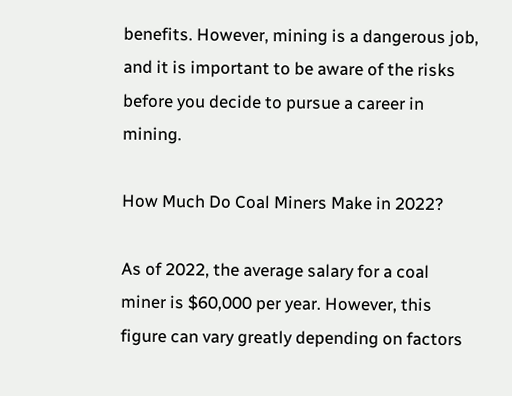benefits. However, mining is a dangerous job, and it is important to be aware of the risks before you decide to pursue a career in mining.

How Much Do Coal Miners Make in 2022?

As of 2022, the average salary for a coal miner is $60,000 per year. However, this figure can vary greatly depending on factors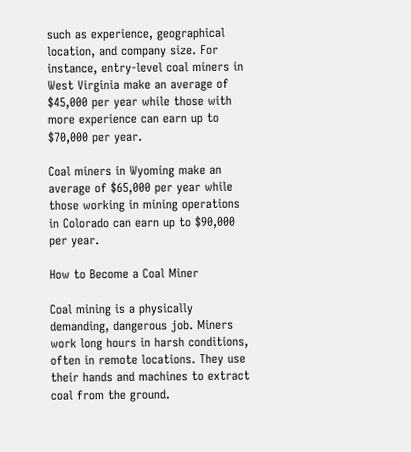such as experience, geographical location, and company size. For instance, entry-level coal miners in West Virginia make an average of $45,000 per year while those with more experience can earn up to $70,000 per year.

Coal miners in Wyoming make an average of $65,000 per year while those working in mining operations in Colorado can earn up to $90,000 per year.

How to Become a Coal Miner

Coal mining is a physically demanding, dangerous job. Miners work long hours in harsh conditions, often in remote locations. They use their hands and machines to extract coal from the ground.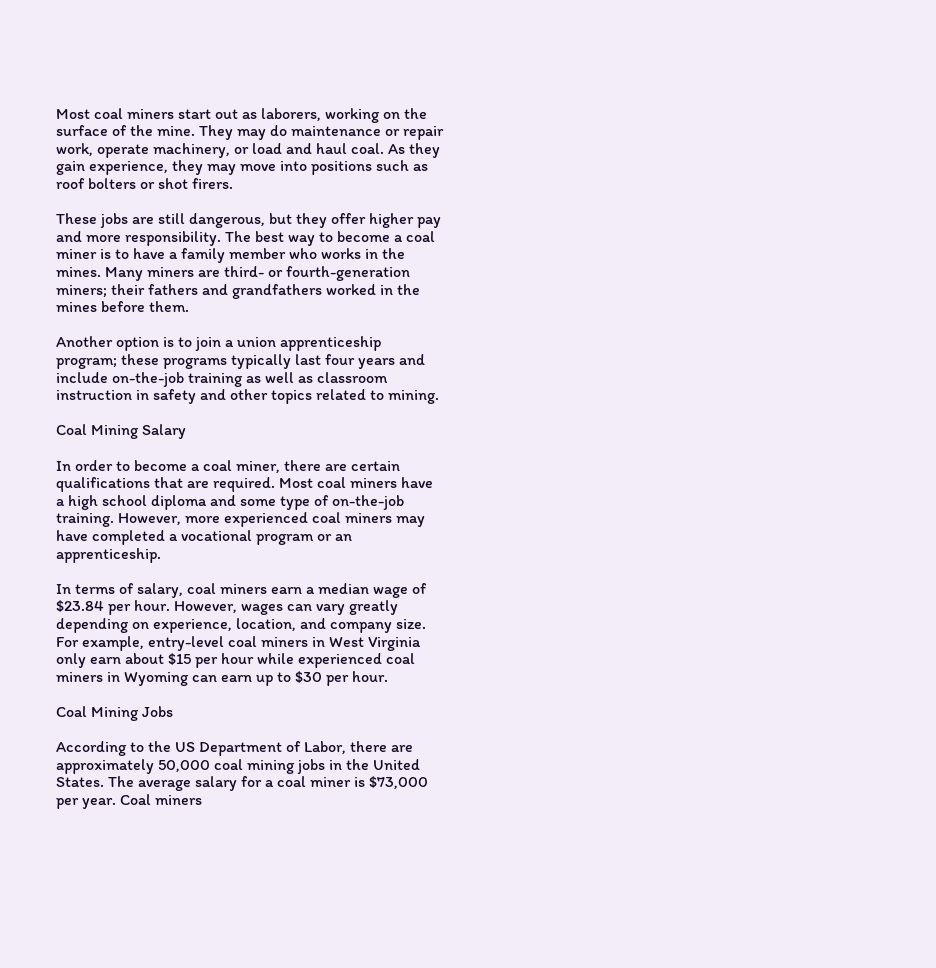Most coal miners start out as laborers, working on the surface of the mine. They may do maintenance or repair work, operate machinery, or load and haul coal. As they gain experience, they may move into positions such as roof bolters or shot firers.

These jobs are still dangerous, but they offer higher pay and more responsibility. The best way to become a coal miner is to have a family member who works in the mines. Many miners are third- or fourth-generation miners; their fathers and grandfathers worked in the mines before them.

Another option is to join a union apprenticeship program; these programs typically last four years and include on-the-job training as well as classroom instruction in safety and other topics related to mining.

Coal Mining Salary

In order to become a coal miner, there are certain qualifications that are required. Most coal miners have a high school diploma and some type of on-the-job training. However, more experienced coal miners may have completed a vocational program or an apprenticeship.

In terms of salary, coal miners earn a median wage of $23.84 per hour. However, wages can vary greatly depending on experience, location, and company size. For example, entry-level coal miners in West Virginia only earn about $15 per hour while experienced coal miners in Wyoming can earn up to $30 per hour.

Coal Mining Jobs

According to the US Department of Labor, there are approximately 50,000 coal mining jobs in the United States. The average salary for a coal miner is $73,000 per year. Coal miners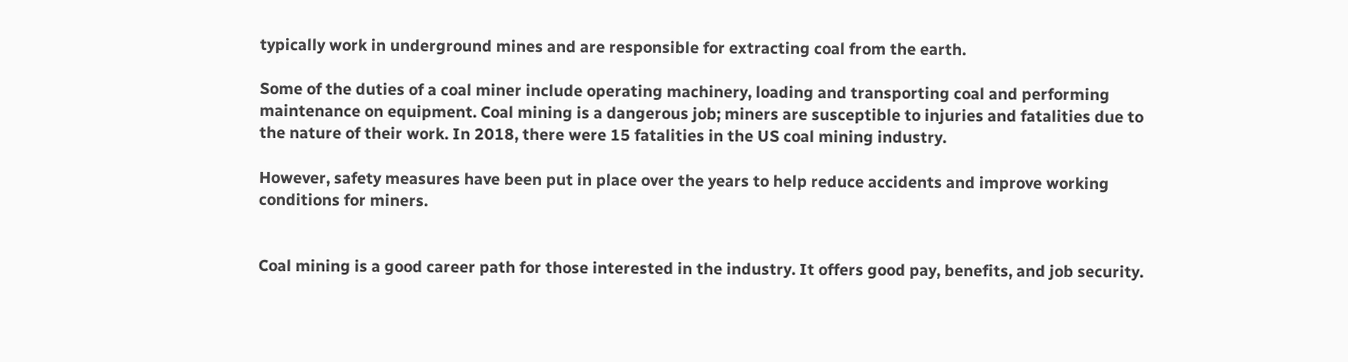typically work in underground mines and are responsible for extracting coal from the earth.

Some of the duties of a coal miner include operating machinery, loading and transporting coal and performing maintenance on equipment. Coal mining is a dangerous job; miners are susceptible to injuries and fatalities due to the nature of their work. In 2018, there were 15 fatalities in the US coal mining industry.

However, safety measures have been put in place over the years to help reduce accidents and improve working conditions for miners.


Coal mining is a good career path for those interested in the industry. It offers good pay, benefits, and job security.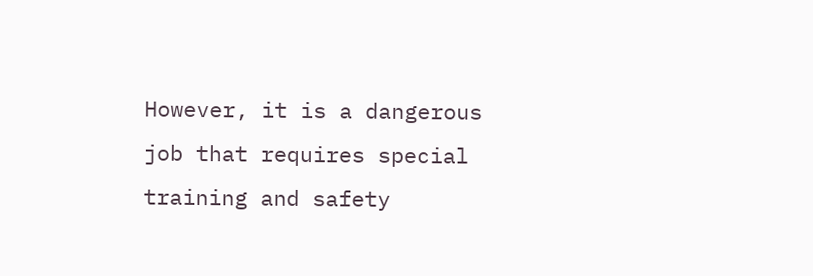However, it is a dangerous job that requires special training and safety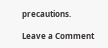precautions.

Leave a Comment